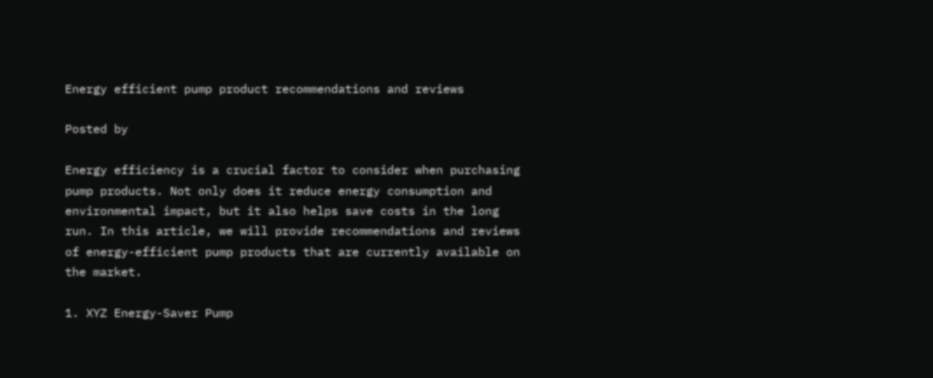Energy efficient pump product recommendations and reviews

Posted by

Energy efficiency is a crucial factor to consider when purchasing pump products. Not only does it reduce energy consumption and environmental impact, but it also helps save costs in the long run. In this article, we will provide recommendations and reviews of energy-efficient pump products that are currently available on the market.

1. XYZ Energy-Saver Pump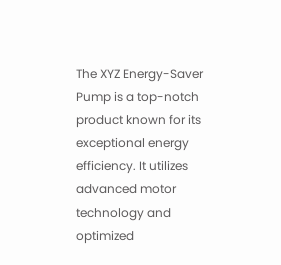The XYZ Energy-Saver Pump is a top-notch product known for its exceptional energy efficiency. It utilizes advanced motor technology and optimized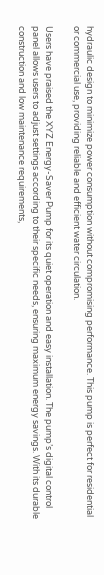hydraulic design to minimize power consumption without compromising performance. This pump is perfect for residential or commercial use, providing reliable and efficient water circulation.

Users have praised the XYZ Energy-Saver Pump for its quiet operation and easy installation. The pump’s digital control panel allows users to adjust settings according to their specific needs, ensuring maximum energy savings. With its durable construction and low maintenance requirements,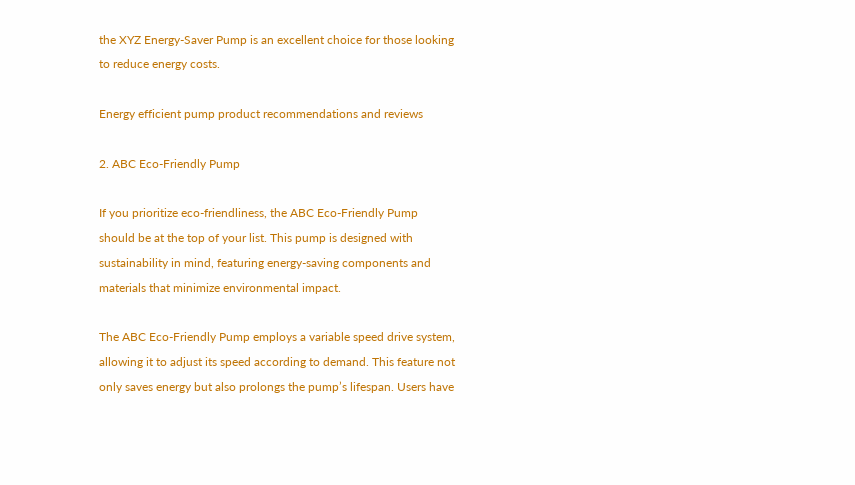the XYZ Energy-Saver Pump is an excellent choice for those looking to reduce energy costs.

Energy efficient pump product recommendations and reviews

2. ABC Eco-Friendly Pump

If you prioritize eco-friendliness, the ABC Eco-Friendly Pump should be at the top of your list. This pump is designed with sustainability in mind, featuring energy-saving components and materials that minimize environmental impact.

The ABC Eco-Friendly Pump employs a variable speed drive system, allowing it to adjust its speed according to demand. This feature not only saves energy but also prolongs the pump’s lifespan. Users have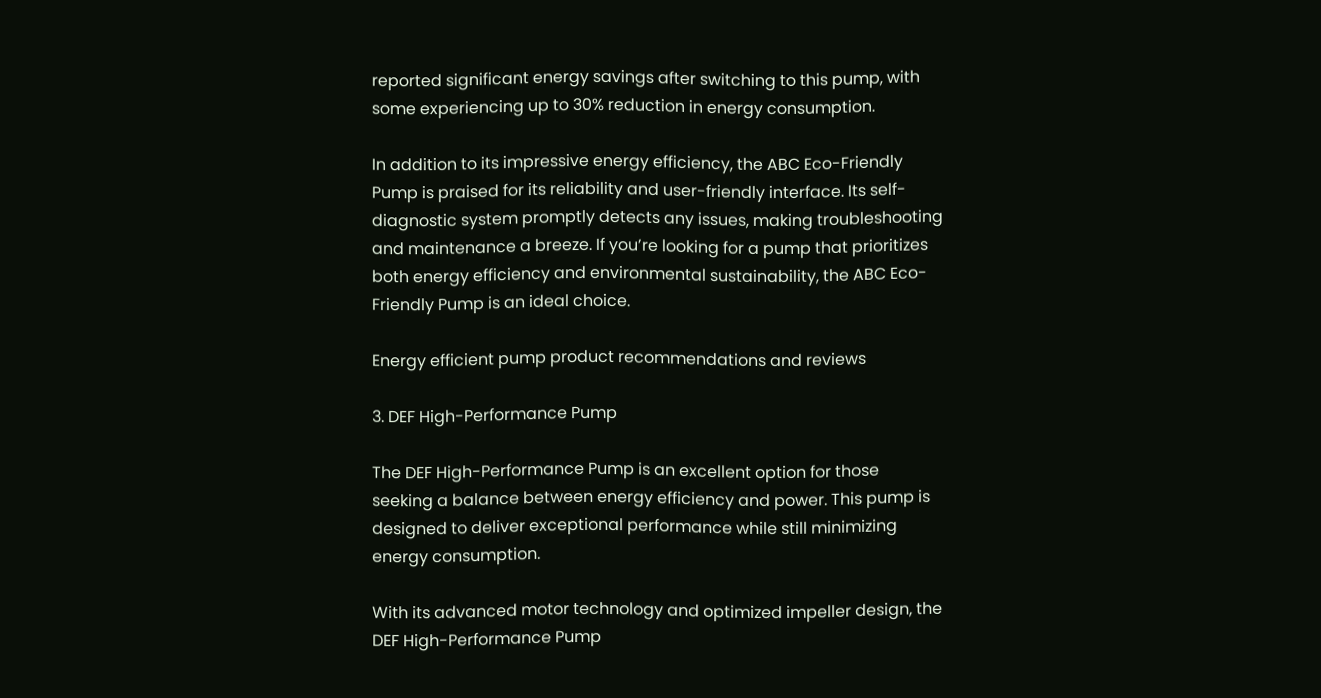reported significant energy savings after switching to this pump, with some experiencing up to 30% reduction in energy consumption.

In addition to its impressive energy efficiency, the ABC Eco-Friendly Pump is praised for its reliability and user-friendly interface. Its self-diagnostic system promptly detects any issues, making troubleshooting and maintenance a breeze. If you’re looking for a pump that prioritizes both energy efficiency and environmental sustainability, the ABC Eco-Friendly Pump is an ideal choice.

Energy efficient pump product recommendations and reviews

3. DEF High-Performance Pump

The DEF High-Performance Pump is an excellent option for those seeking a balance between energy efficiency and power. This pump is designed to deliver exceptional performance while still minimizing energy consumption.

With its advanced motor technology and optimized impeller design, the DEF High-Performance Pump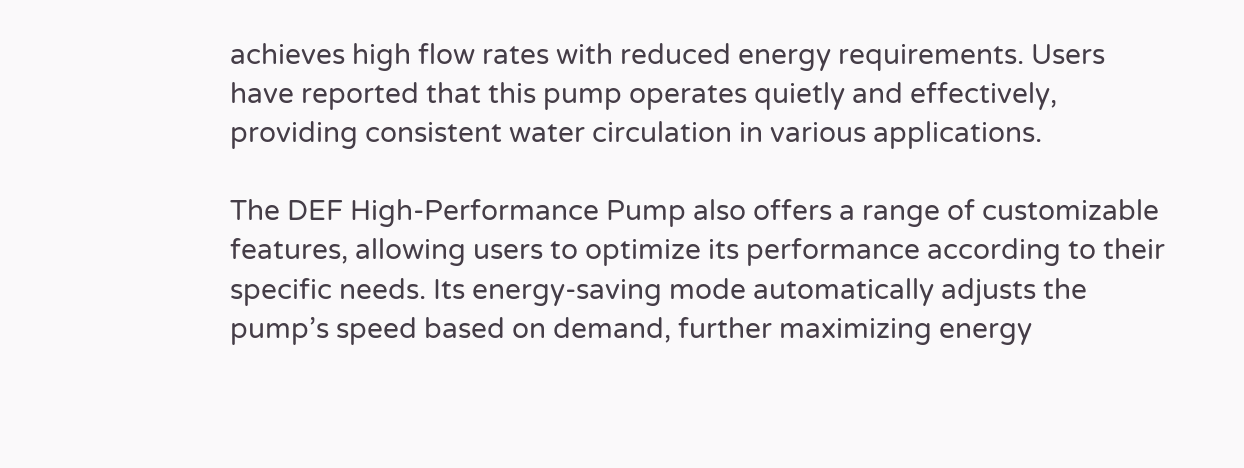achieves high flow rates with reduced energy requirements. Users have reported that this pump operates quietly and effectively, providing consistent water circulation in various applications.

The DEF High-Performance Pump also offers a range of customizable features, allowing users to optimize its performance according to their specific needs. Its energy-saving mode automatically adjusts the pump’s speed based on demand, further maximizing energy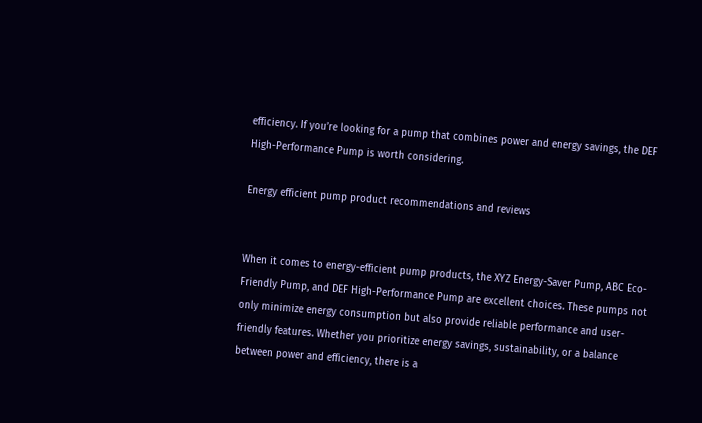efficiency. If you’re looking for a pump that combines power and energy savings, the DEF High-Performance Pump is worth considering.

Energy efficient pump product recommendations and reviews


When it comes to energy-efficient pump products, the XYZ Energy-Saver Pump, ABC Eco-Friendly Pump, and DEF High-Performance Pump are excellent choices. These pumps not only minimize energy consumption but also provide reliable performance and user-friendly features. Whether you prioritize energy savings, sustainability, or a balance between power and efficiency, there is a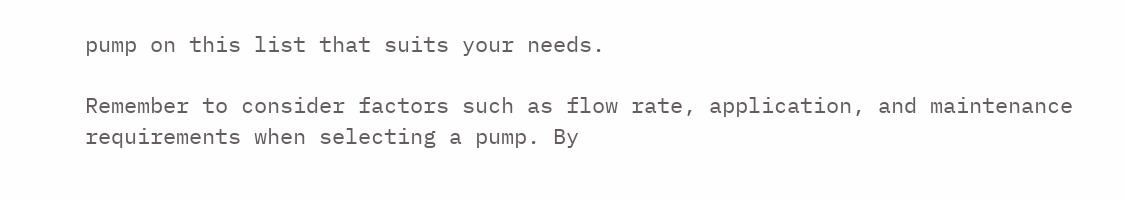pump on this list that suits your needs.

Remember to consider factors such as flow rate, application, and maintenance requirements when selecting a pump. By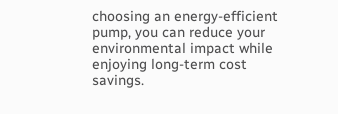choosing an energy-efficient pump, you can reduce your environmental impact while enjoying long-term cost savings.